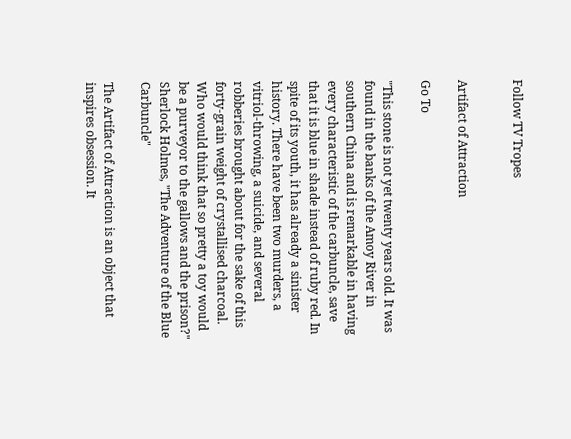Follow TV Tropes


Artifact of Attraction

Go To

"This stone is not yet twenty years old. It was found in the banks of the Amoy River in southern China and is remarkable in having every characteristic of the carbuncle, save that it is blue in shade instead of ruby red. In spite of its youth, it has already a sinister history. There have been two murders, a vitriol-throwing, a suicide, and several robberies brought about for the sake of this forty-grain weight of crystallised charcoal. Who would think that so pretty a toy would be a purveyor to the gallows and the prison?"
Sherlock Holmes, "The Adventure of the Blue Carbuncle"

The Artifact of Attraction is an object that inspires obsession. It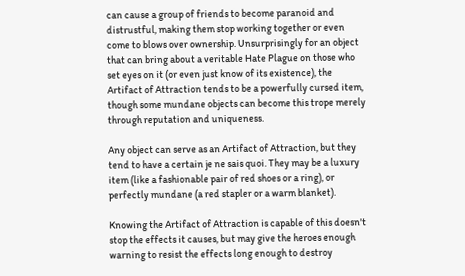can cause a group of friends to become paranoid and distrustful, making them stop working together or even come to blows over ownership. Unsurprisingly for an object that can bring about a veritable Hate Plague on those who set eyes on it (or even just know of its existence), the Artifact of Attraction tends to be a powerfully cursed item, though some mundane objects can become this trope merely through reputation and uniqueness.

Any object can serve as an Artifact of Attraction, but they tend to have a certain je ne sais quoi. They may be a luxury item (like a fashionable pair of red shoes or a ring), or perfectly mundane (a red stapler or a warm blanket).

Knowing the Artifact of Attraction is capable of this doesn't stop the effects it causes, but may give the heroes enough warning to resist the effects long enough to destroy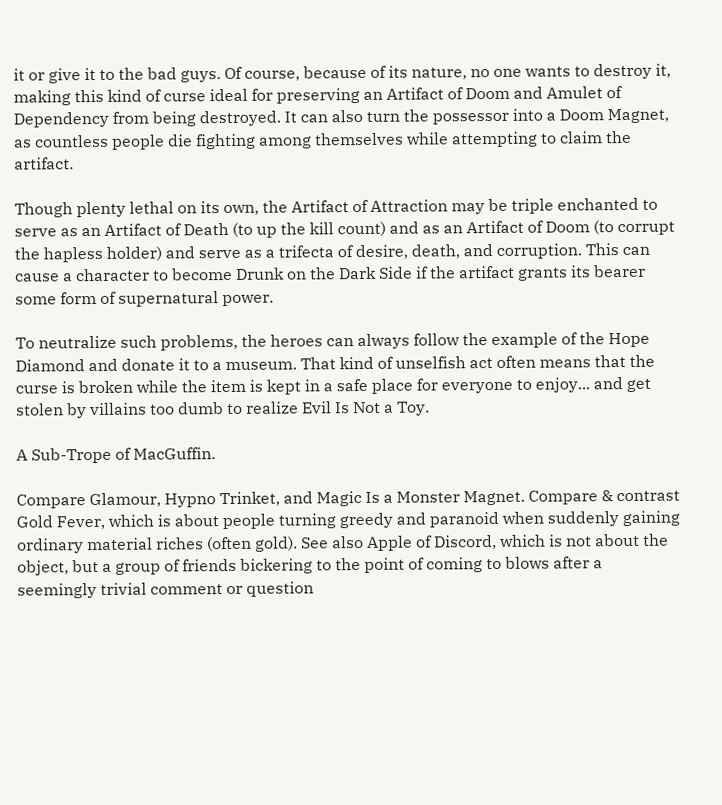it or give it to the bad guys. Of course, because of its nature, no one wants to destroy it, making this kind of curse ideal for preserving an Artifact of Doom and Amulet of Dependency from being destroyed. It can also turn the possessor into a Doom Magnet, as countless people die fighting among themselves while attempting to claim the artifact.

Though plenty lethal on its own, the Artifact of Attraction may be triple enchanted to serve as an Artifact of Death (to up the kill count) and as an Artifact of Doom (to corrupt the hapless holder) and serve as a trifecta of desire, death, and corruption. This can cause a character to become Drunk on the Dark Side if the artifact grants its bearer some form of supernatural power.

To neutralize such problems, the heroes can always follow the example of the Hope Diamond and donate it to a museum. That kind of unselfish act often means that the curse is broken while the item is kept in a safe place for everyone to enjoy... and get stolen by villains too dumb to realize Evil Is Not a Toy.

A Sub-Trope of MacGuffin.

Compare Glamour, Hypno Trinket, and Magic Is a Monster Magnet. Compare & contrast Gold Fever, which is about people turning greedy and paranoid when suddenly gaining ordinary material riches (often gold). See also Apple of Discord, which is not about the object, but a group of friends bickering to the point of coming to blows after a seemingly trivial comment or question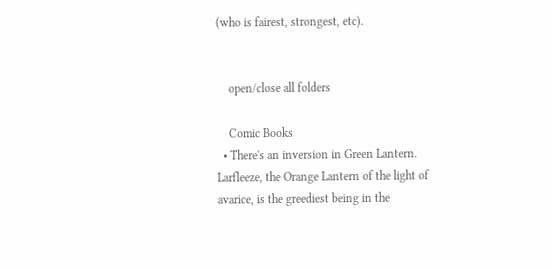(who is fairest, strongest, etc).


    open/close all folders

    Comic Books
  • There's an inversion in Green Lantern. Larfleeze, the Orange Lantern of the light of avarice, is the greediest being in the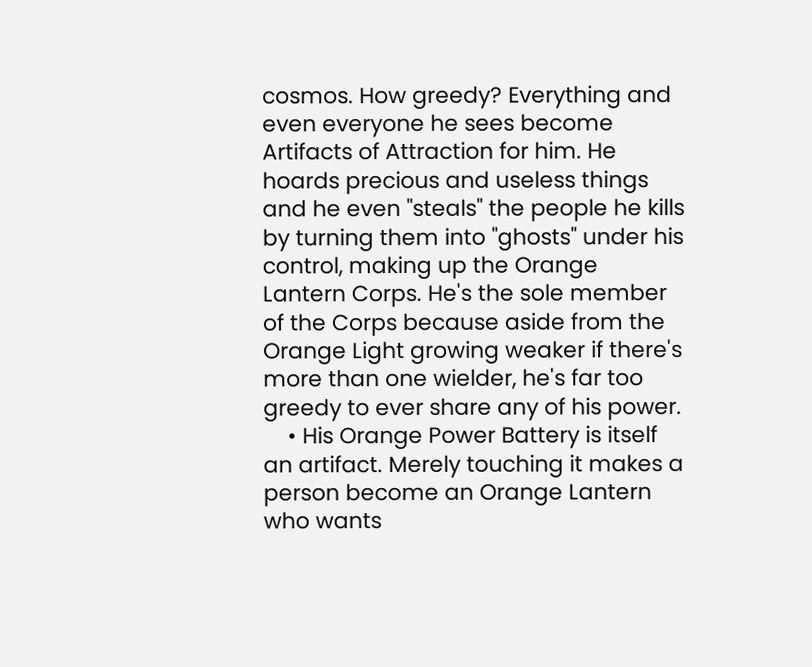cosmos. How greedy? Everything and even everyone he sees become Artifacts of Attraction for him. He hoards precious and useless things and he even "steals" the people he kills by turning them into "ghosts" under his control, making up the Orange Lantern Corps. He's the sole member of the Corps because aside from the Orange Light growing weaker if there's more than one wielder, he's far too greedy to ever share any of his power.
    • His Orange Power Battery is itself an artifact. Merely touching it makes a person become an Orange Lantern who wants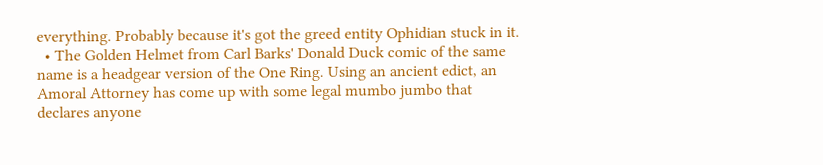everything. Probably because it's got the greed entity Ophidian stuck in it.
  • The Golden Helmet from Carl Barks' Donald Duck comic of the same name is a headgear version of the One Ring. Using an ancient edict, an Amoral Attorney has come up with some legal mumbo jumbo that declares anyone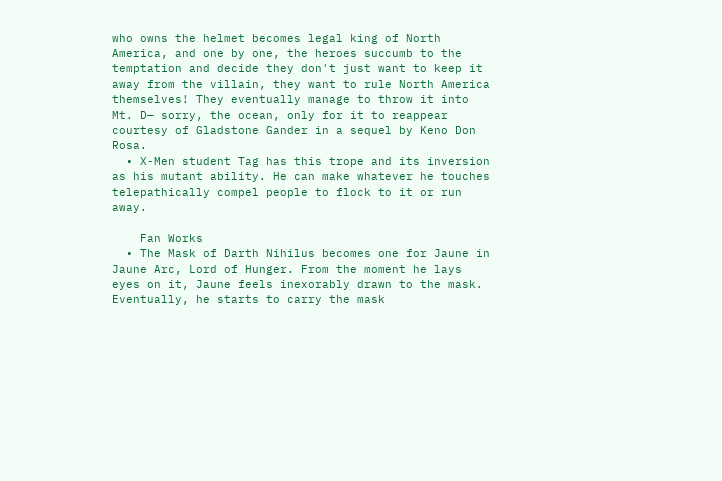who owns the helmet becomes legal king of North America, and one by one, the heroes succumb to the temptation and decide they don't just want to keep it away from the villain, they want to rule North America themselves! They eventually manage to throw it into Mt. D— sorry, the ocean, only for it to reappear courtesy of Gladstone Gander in a sequel by Keno Don Rosa.
  • X-Men student Tag has this trope and its inversion as his mutant ability. He can make whatever he touches telepathically compel people to flock to it or run away.

    Fan Works
  • The Mask of Darth Nihilus becomes one for Jaune in Jaune Arc, Lord of Hunger. From the moment he lays eyes on it, Jaune feels inexorably drawn to the mask. Eventually, he starts to carry the mask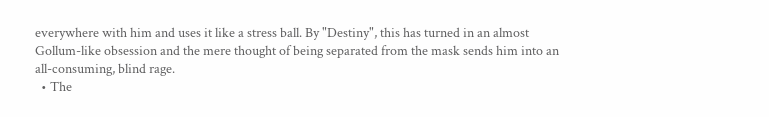everywhere with him and uses it like a stress ball. By "Destiny", this has turned in an almost Gollum-like obsession and the mere thought of being separated from the mask sends him into an all-consuming, blind rage.
  • The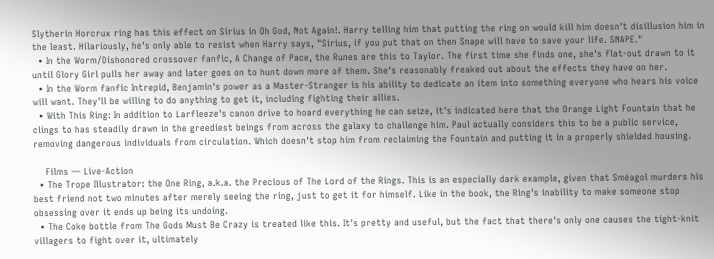Slytherin Horcrux ring has this effect on Sirius in Oh God, Not Again!. Harry telling him that putting the ring on would kill him doesn't disillusion him in the least. Hilariously, he's only able to resist when Harry says, "Sirius, if you put that on then Snape will have to save your life. SNAPE."
  • In the Worm/Dishonored crossover fanfic, A Change of Pace, the Runes are this to Taylor. The first time she finds one, she's flat-out drawn to it until Glory Girl pulls her away and later goes on to hunt down more of them. She's reasonably freaked out about the effects they have on her.
  • In the Worm fanfic Intrepid, Benjamin's power as a Master-Stranger is his ability to dedicate an item into something everyone who hears his voice will want. They'll be willing to do anything to get it, including fighting their allies.
  • With This Ring: In addition to Larfleeze's canon drive to hoard everything he can seize, it's indicated here that the Orange Light Fountain that he clings to has steadily drawn in the greediest beings from across the galaxy to challenge him. Paul actually considers this to be a public service, removing dangerous individuals from circulation. Which doesn't stop him from reclaiming the Fountain and putting it in a properly shielded housing.

    Films — Live-Action
  • The Trope Illustrator: the One Ring, a.k.a. the Precious of The Lord of the Rings. This is an especially dark example, given that Sméagol murders his best friend not two minutes after merely seeing the ring, just to get it for himself. Like in the book, the Ring's inability to make someone stop obsessing over it ends up being its undoing.
  • The Coke bottle from The Gods Must Be Crazy is treated like this. It's pretty and useful, but the fact that there's only one causes the tight-knit villagers to fight over it, ultimately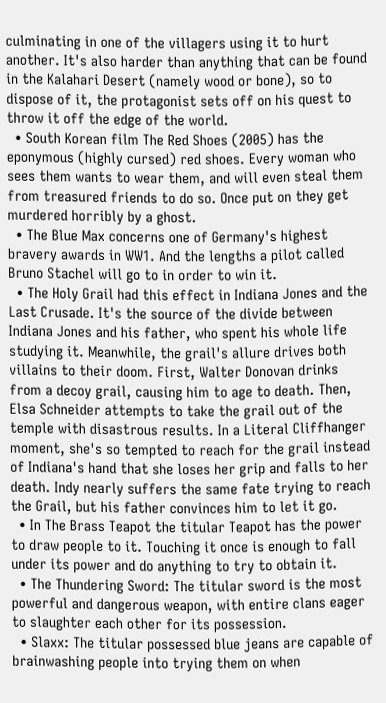culminating in one of the villagers using it to hurt another. It's also harder than anything that can be found in the Kalahari Desert (namely wood or bone), so to dispose of it, the protagonist sets off on his quest to throw it off the edge of the world.
  • South Korean film The Red Shoes (2005) has the eponymous (highly cursed) red shoes. Every woman who sees them wants to wear them, and will even steal them from treasured friends to do so. Once put on they get murdered horribly by a ghost.
  • The Blue Max concerns one of Germany's highest bravery awards in WW1. And the lengths a pilot called Bruno Stachel will go to in order to win it.
  • The Holy Grail had this effect in Indiana Jones and the Last Crusade. It's the source of the divide between Indiana Jones and his father, who spent his whole life studying it. Meanwhile, the grail's allure drives both villains to their doom. First, Walter Donovan drinks from a decoy grail, causing him to age to death. Then, Elsa Schneider attempts to take the grail out of the temple with disastrous results. In a Literal Cliffhanger moment, she's so tempted to reach for the grail instead of Indiana's hand that she loses her grip and falls to her death. Indy nearly suffers the same fate trying to reach the Grail, but his father convinces him to let it go.
  • In The Brass Teapot the titular Teapot has the power to draw people to it. Touching it once is enough to fall under its power and do anything to try to obtain it.
  • The Thundering Sword: The titular sword is the most powerful and dangerous weapon, with entire clans eager to slaughter each other for its possession.
  • Slaxx: The titular possessed blue jeans are capable of brainwashing people into trying them on when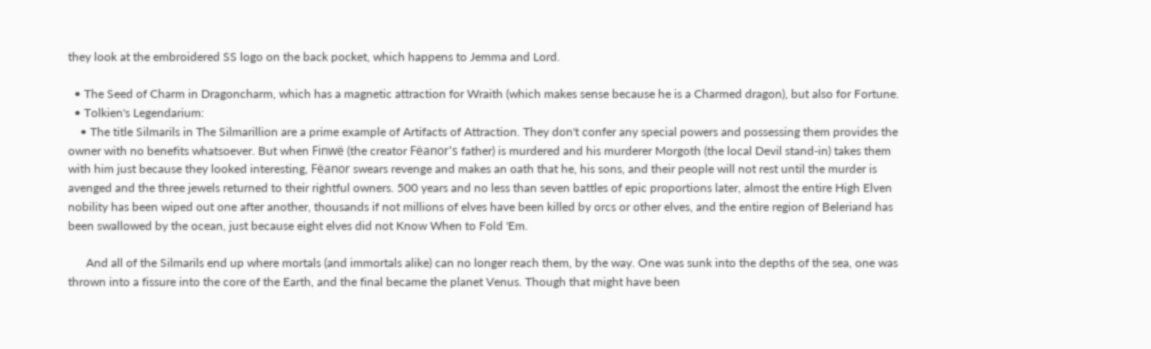they look at the embroidered SS logo on the back pocket, which happens to Jemma and Lord.

  • The Seed of Charm in Dragoncharm, which has a magnetic attraction for Wraith (which makes sense because he is a Charmed dragon), but also for Fortune.
  • Tolkien's Legendarium:
    • The title Silmarils in The Silmarillion are a prime example of Artifacts of Attraction. They don't confer any special powers and possessing them provides the owner with no benefits whatsoever. But when Finwë (the creator Fëanor's father) is murdered and his murderer Morgoth (the local Devil stand-in) takes them with him just because they looked interesting, Fëanor swears revenge and makes an oath that he, his sons, and their people will not rest until the murder is avenged and the three jewels returned to their rightful owners. 500 years and no less than seven battles of epic proportions later, almost the entire High Elven nobility has been wiped out one after another, thousands if not millions of elves have been killed by orcs or other elves, and the entire region of Beleriand has been swallowed by the ocean, just because eight elves did not Know When to Fold 'Em.

      And all of the Silmarils end up where mortals (and immortals alike) can no longer reach them, by the way. One was sunk into the depths of the sea, one was thrown into a fissure into the core of the Earth, and the final became the planet Venus. Though that might have been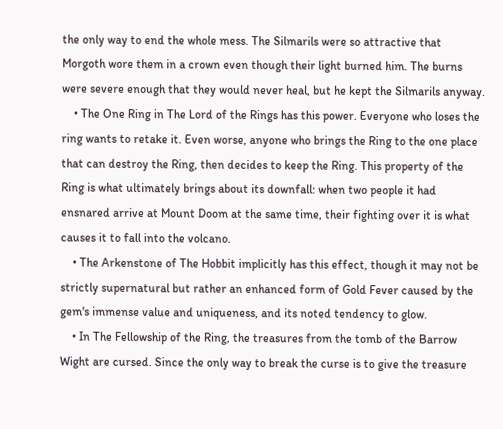the only way to end the whole mess. The Silmarils were so attractive that Morgoth wore them in a crown even though their light burned him. The burns were severe enough that they would never heal, but he kept the Silmarils anyway.
    • The One Ring in The Lord of the Rings has this power. Everyone who loses the ring wants to retake it. Even worse, anyone who brings the Ring to the one place that can destroy the Ring, then decides to keep the Ring. This property of the Ring is what ultimately brings about its downfall: when two people it had ensnared arrive at Mount Doom at the same time, their fighting over it is what causes it to fall into the volcano.
    • The Arkenstone of The Hobbit implicitly has this effect, though it may not be strictly supernatural but rather an enhanced form of Gold Fever caused by the gem's immense value and uniqueness, and its noted tendency to glow.
    • In The Fellowship of the Ring, the treasures from the tomb of the Barrow Wight are cursed. Since the only way to break the curse is to give the treasure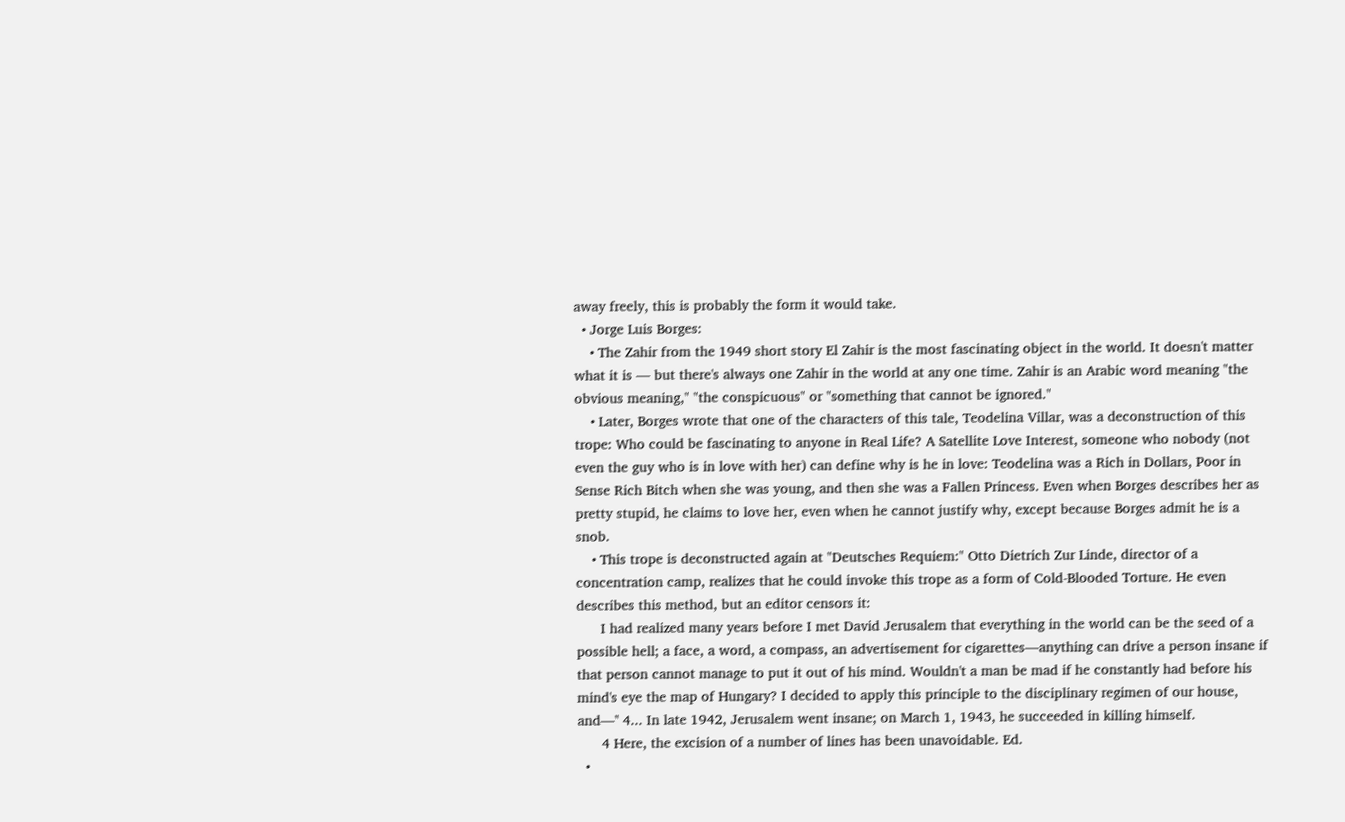away freely, this is probably the form it would take.
  • Jorge Luis Borges:
    • The Zahir from the 1949 short story El Zahir is the most fascinating object in the world. It doesn't matter what it is — but there's always one Zahir in the world at any one time. Zahir is an Arabic word meaning "the obvious meaning," "the conspicuous" or "something that cannot be ignored."
    • Later, Borges wrote that one of the characters of this tale, Teodelina Villar, was a deconstruction of this trope: Who could be fascinating to anyone in Real Life? A Satellite Love Interest, someone who nobody (not even the guy who is in love with her) can define why is he in love: Teodelina was a Rich in Dollars, Poor in Sense Rich Bitch when she was young, and then she was a Fallen Princess. Even when Borges describes her as pretty stupid, he claims to love her, even when he cannot justify why, except because Borges admit he is a snob.
    • This trope is deconstructed again at "Deutsches Requiem:" Otto Dietrich Zur Linde, director of a concentration camp, realizes that he could invoke this trope as a form of Cold-Blooded Torture. He even describes this method, but an editor censors it:
      I had realized many years before I met David Jerusalem that everything in the world can be the seed of a possible hell; a face, a word, a compass, an advertisement for cigarettes—anything can drive a person insane if that person cannot manage to put it out of his mind. Wouldn't a man be mad if he constantly had before his mind's eye the map of Hungary? I decided to apply this principle to the disciplinary regimen of our house, and—'' 4... In late 1942, Jerusalem went insane; on March 1, 1943, he succeeded in killing himself.
      4 Here, the excision of a number of lines has been unavoidable. Ed.
  •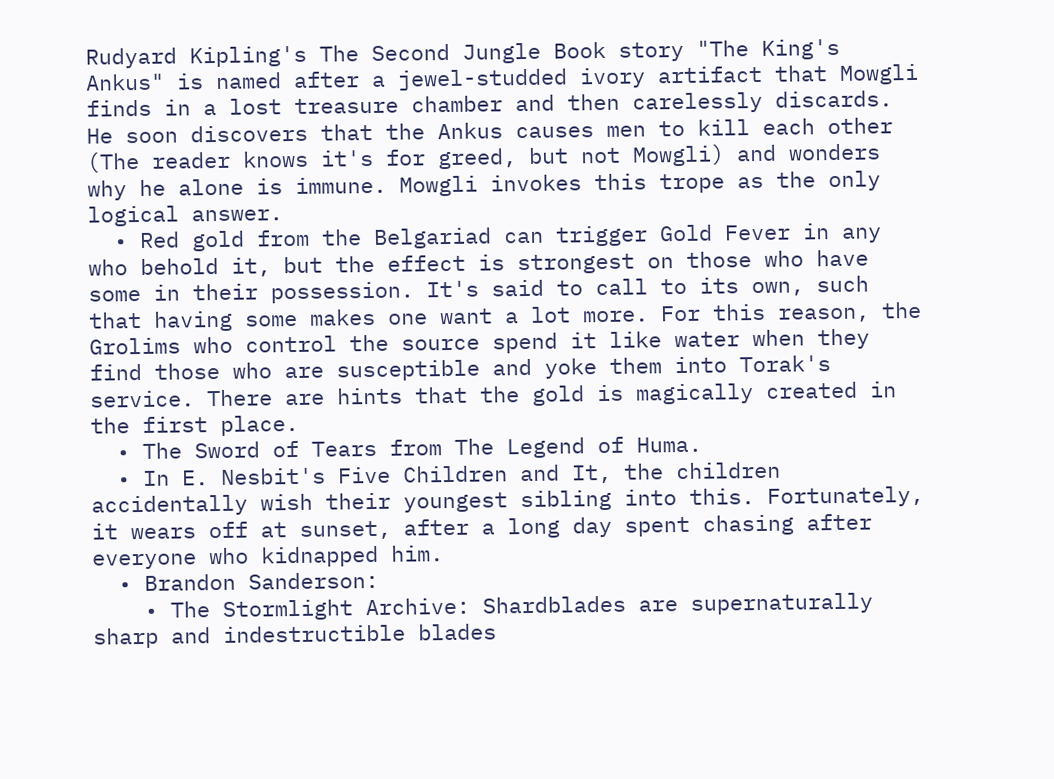Rudyard Kipling's The Second Jungle Book story "The King's Ankus" is named after a jewel-studded ivory artifact that Mowgli finds in a lost treasure chamber and then carelessly discards. He soon discovers that the Ankus causes men to kill each other (The reader knows it's for greed, but not Mowgli) and wonders why he alone is immune. Mowgli invokes this trope as the only logical answer.
  • Red gold from the Belgariad can trigger Gold Fever in any who behold it, but the effect is strongest on those who have some in their possession. It's said to call to its own, such that having some makes one want a lot more. For this reason, the Grolims who control the source spend it like water when they find those who are susceptible and yoke them into Torak's service. There are hints that the gold is magically created in the first place.
  • The Sword of Tears from The Legend of Huma.
  • In E. Nesbit's Five Children and It, the children accidentally wish their youngest sibling into this. Fortunately, it wears off at sunset, after a long day spent chasing after everyone who kidnapped him.
  • Brandon Sanderson:
    • The Stormlight Archive: Shardblades are supernaturally sharp and indestructible blades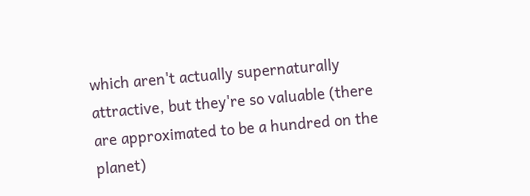which aren't actually supernaturally attractive, but they're so valuable (there are approximated to be a hundred on the planet)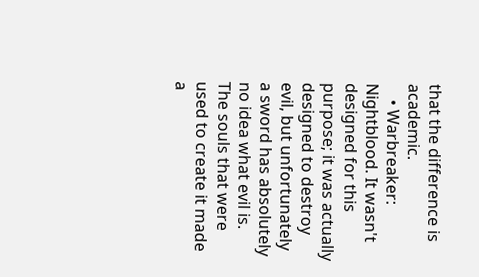that the difference is academic.
    • Warbreaker: Nightblood. It wasn't designed for this purpose; it was actually designed to destroy evil, but unfortunately a sword has absolutely no idea what evil is. The souls that were used to create it made a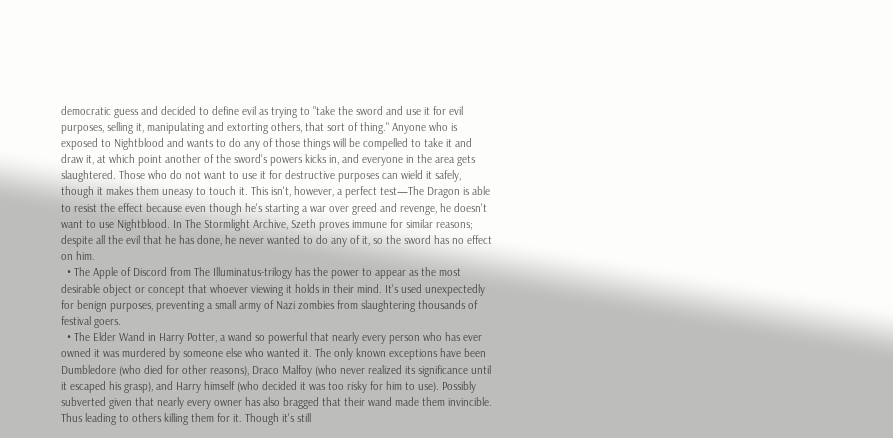democratic guess and decided to define evil as trying to "take the sword and use it for evil purposes, selling it, manipulating and extorting others, that sort of thing." Anyone who is exposed to Nightblood and wants to do any of those things will be compelled to take it and draw it, at which point another of the sword's powers kicks in, and everyone in the area gets slaughtered. Those who do not want to use it for destructive purposes can wield it safely, though it makes them uneasy to touch it. This isn't, however, a perfect test—The Dragon is able to resist the effect because even though he's starting a war over greed and revenge, he doesn't want to use Nightblood. In The Stormlight Archive, Szeth proves immune for similar reasons; despite all the evil that he has done, he never wanted to do any of it, so the sword has no effect on him.
  • The Apple of Discord from The Illuminatus-trilogy has the power to appear as the most desirable object or concept that whoever viewing it holds in their mind. It's used unexpectedly for benign purposes, preventing a small army of Nazi zombies from slaughtering thousands of festival goers.
  • The Elder Wand in Harry Potter, a wand so powerful that nearly every person who has ever owned it was murdered by someone else who wanted it. The only known exceptions have been Dumbledore (who died for other reasons), Draco Malfoy (who never realized its significance until it escaped his grasp), and Harry himself (who decided it was too risky for him to use). Possibly subverted given that nearly every owner has also bragged that their wand made them invincible. Thus leading to others killing them for it. Though it's still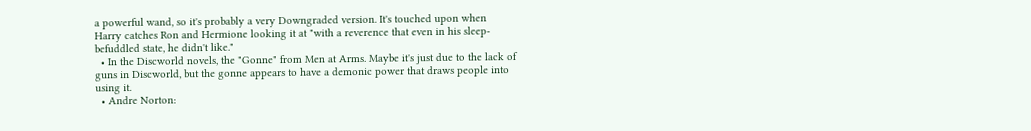a powerful wand, so it's probably a very Downgraded version. It's touched upon when Harry catches Ron and Hermione looking it at "with a reverence that even in his sleep-befuddled state, he didn't like."
  • In the Discworld novels, the "Gonne" from Men at Arms. Maybe it's just due to the lack of guns in Discworld, but the gonne appears to have a demonic power that draws people into using it.
  • Andre Norton: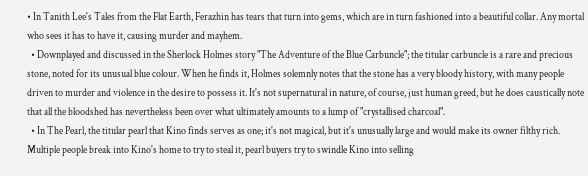• In Tanith Lee's Tales from the Flat Earth, Ferazhin has tears that turn into gems, which are in turn fashioned into a beautiful collar. Any mortal who sees it has to have it, causing murder and mayhem.
  • Downplayed and discussed in the Sherlock Holmes story "The Adventure of the Blue Carbuncle"; the titular carbuncle is a rare and precious stone, noted for its unusual blue colour. When he finds it, Holmes solemnly notes that the stone has a very bloody history, with many people driven to murder and violence in the desire to possess it. It's not supernatural in nature, of course, just human greed, but he does caustically note that all the bloodshed has nevertheless been over what ultimately amounts to a lump of "crystallised charcoal".
  • In The Pearl, the titular pearl that Kino finds serves as one; it's not magical, but it's unusually large and would make its owner filthy rich. Multiple people break into Kino's home to try to steal it, pearl buyers try to swindle Kino into selling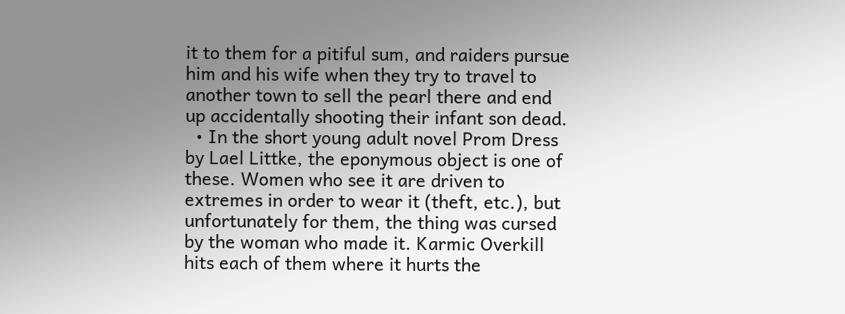it to them for a pitiful sum, and raiders pursue him and his wife when they try to travel to another town to sell the pearl there and end up accidentally shooting their infant son dead.
  • In the short young adult novel Prom Dress by Lael Littke, the eponymous object is one of these. Women who see it are driven to extremes in order to wear it (theft, etc.), but unfortunately for them, the thing was cursed by the woman who made it. Karmic Overkill hits each of them where it hurts the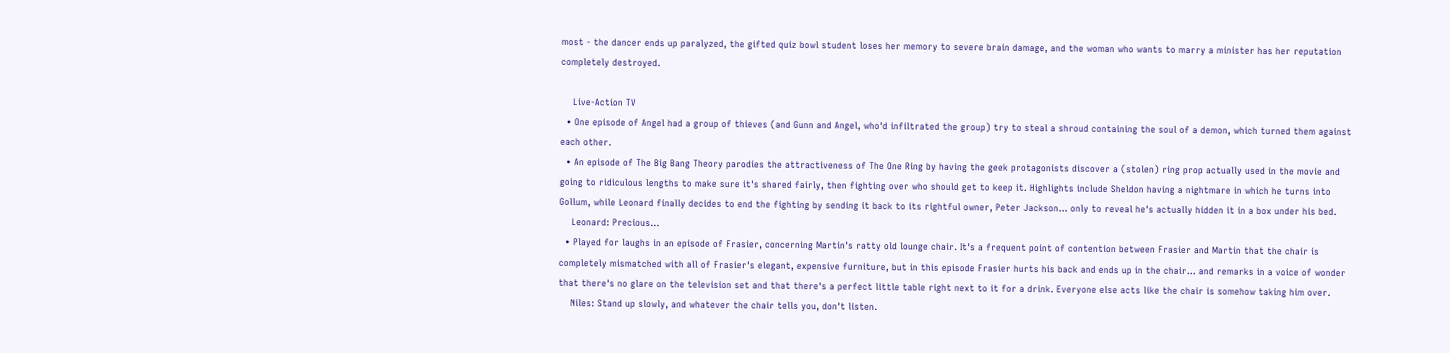most - the dancer ends up paralyzed, the gifted quiz bowl student loses her memory to severe brain damage, and the woman who wants to marry a minister has her reputation completely destroyed.

    Live-Action TV
  • One episode of Angel had a group of thieves (and Gunn and Angel, who'd infiltrated the group) try to steal a shroud containing the soul of a demon, which turned them against each other.
  • An episode of The Big Bang Theory parodies the attractiveness of The One Ring by having the geek protagonists discover a (stolen) ring prop actually used in the movie and going to ridiculous lengths to make sure it's shared fairly, then fighting over who should get to keep it. Highlights include Sheldon having a nightmare in which he turns into Gollum, while Leonard finally decides to end the fighting by sending it back to its rightful owner, Peter Jackson... only to reveal he's actually hidden it in a box under his bed.
    Leonard: Precious...
  • Played for laughs in an episode of Frasier, concerning Martin's ratty old lounge chair. It's a frequent point of contention between Frasier and Martin that the chair is completely mismatched with all of Frasier's elegant, expensive furniture, but in this episode Frasier hurts his back and ends up in the chair... and remarks in a voice of wonder that there's no glare on the television set and that there's a perfect little table right next to it for a drink. Everyone else acts like the chair is somehow taking him over.
    Niles: Stand up slowly, and whatever the chair tells you, don't listen.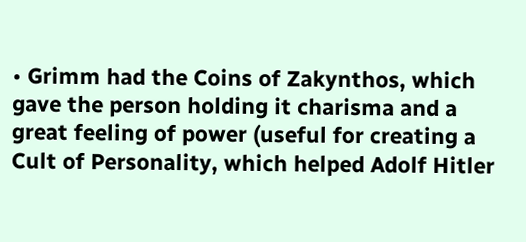• Grimm had the Coins of Zakynthos, which gave the person holding it charisma and a great feeling of power (useful for creating a Cult of Personality, which helped Adolf Hitler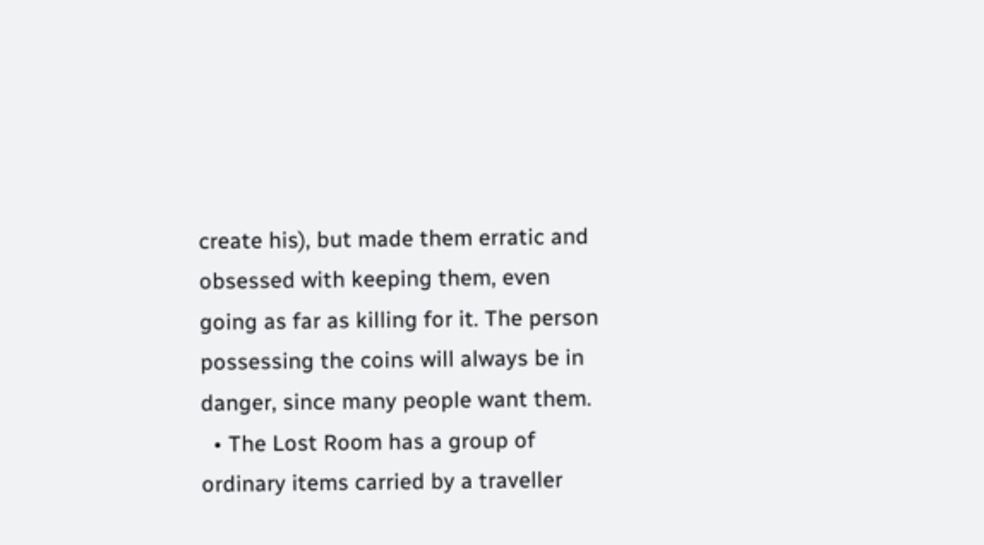create his), but made them erratic and obsessed with keeping them, even going as far as killing for it. The person possessing the coins will always be in danger, since many people want them.
  • The Lost Room has a group of ordinary items carried by a traveller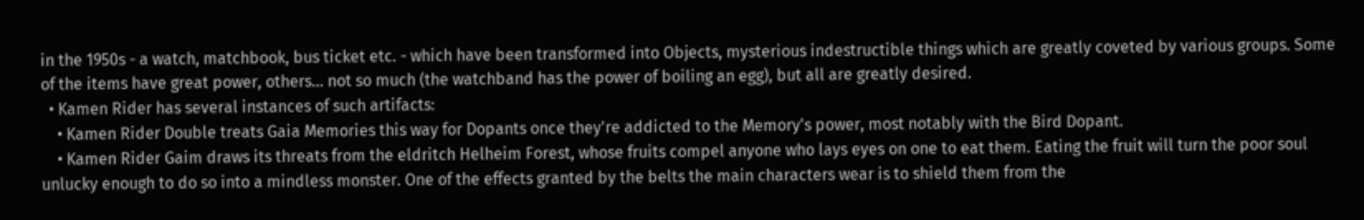in the 1950s - a watch, matchbook, bus ticket etc. - which have been transformed into Objects, mysterious indestructible things which are greatly coveted by various groups. Some of the items have great power, others... not so much (the watchband has the power of boiling an egg), but all are greatly desired.
  • Kamen Rider has several instances of such artifacts:
    • Kamen Rider Double treats Gaia Memories this way for Dopants once they're addicted to the Memory's power, most notably with the Bird Dopant.
    • Kamen Rider Gaim draws its threats from the eldritch Helheim Forest, whose fruits compel anyone who lays eyes on one to eat them. Eating the fruit will turn the poor soul unlucky enough to do so into a mindless monster. One of the effects granted by the belts the main characters wear is to shield them from the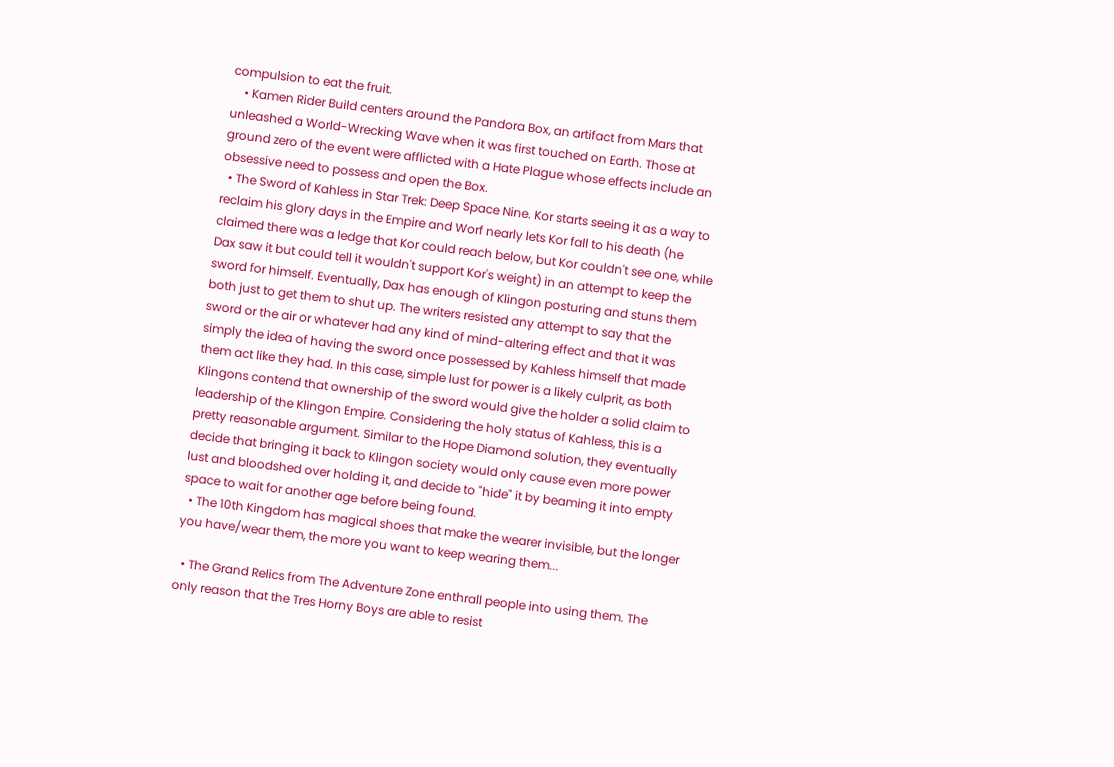compulsion to eat the fruit.
    • Kamen Rider Build centers around the Pandora Box, an artifact from Mars that unleashed a World-Wrecking Wave when it was first touched on Earth. Those at ground zero of the event were afflicted with a Hate Plague whose effects include an obsessive need to possess and open the Box.
  • The Sword of Kahless in Star Trek: Deep Space Nine. Kor starts seeing it as a way to reclaim his glory days in the Empire and Worf nearly lets Kor fall to his death (he claimed there was a ledge that Kor could reach below, but Kor couldn't see one, while Dax saw it but could tell it wouldn't support Kor's weight) in an attempt to keep the sword for himself. Eventually, Dax has enough of Klingon posturing and stuns them both just to get them to shut up. The writers resisted any attempt to say that the sword or the air or whatever had any kind of mind-altering effect and that it was simply the idea of having the sword once possessed by Kahless himself that made them act like they had. In this case, simple lust for power is a likely culprit, as both Klingons contend that ownership of the sword would give the holder a solid claim to leadership of the Klingon Empire. Considering the holy status of Kahless, this is a pretty reasonable argument. Similar to the Hope Diamond solution, they eventually decide that bringing it back to Klingon society would only cause even more power lust and bloodshed over holding it, and decide to "hide" it by beaming it into empty space to wait for another age before being found.
  • The 10th Kingdom has magical shoes that make the wearer invisible, but the longer you have/wear them, the more you want to keep wearing them...

  • The Grand Relics from The Adventure Zone enthrall people into using them. The only reason that the Tres Horny Boys are able to resist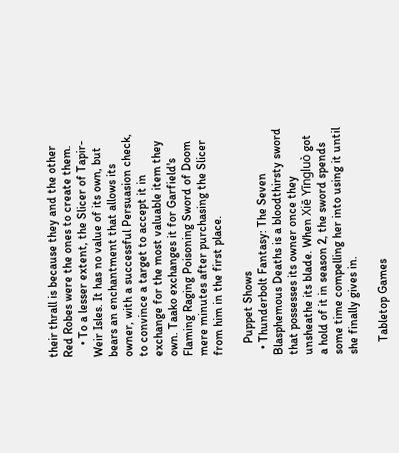their thrall is because they and the other Red Robes were the ones to create them.
    • To a lesser extent, the Slicer of Tapir-Weir Isles. It has no value of its own, but bears an enchantment that allows its owner, with a successful Persuasion check, to convince a target to accept it in exchange for the most valuable item they own. Taako exchanges it for Garfield's Flaming Raging Poisoning Sword of Doom mere minutes after purchasing the Slicer from him in the first place.

    Puppet Shows
  • Thunderbolt Fantasy: The Seven Blasphemous Deaths is a bloodthirsty sword that possesses its owner once they unsheathe its blade. When Xiē Yīngluò got a hold of it in season 2, the sword spends some time compelling her into using it until she finally gives in.

    Tabletop Games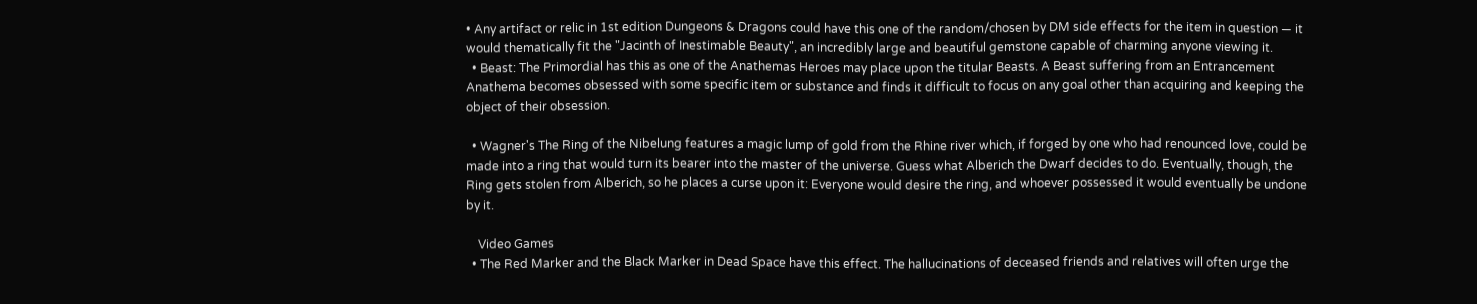• Any artifact or relic in 1st edition Dungeons & Dragons could have this one of the random/chosen by DM side effects for the item in question — it would thematically fit the "Jacinth of Inestimable Beauty", an incredibly large and beautiful gemstone capable of charming anyone viewing it.
  • Beast: The Primordial has this as one of the Anathemas Heroes may place upon the titular Beasts. A Beast suffering from an Entrancement Anathema becomes obsessed with some specific item or substance and finds it difficult to focus on any goal other than acquiring and keeping the object of their obsession.

  • Wagner's The Ring of the Nibelung features a magic lump of gold from the Rhine river which, if forged by one who had renounced love, could be made into a ring that would turn its bearer into the master of the universe. Guess what Alberich the Dwarf decides to do. Eventually, though, the Ring gets stolen from Alberich, so he places a curse upon it: Everyone would desire the ring, and whoever possessed it would eventually be undone by it.

    Video Games
  • The Red Marker and the Black Marker in Dead Space have this effect. The hallucinations of deceased friends and relatives will often urge the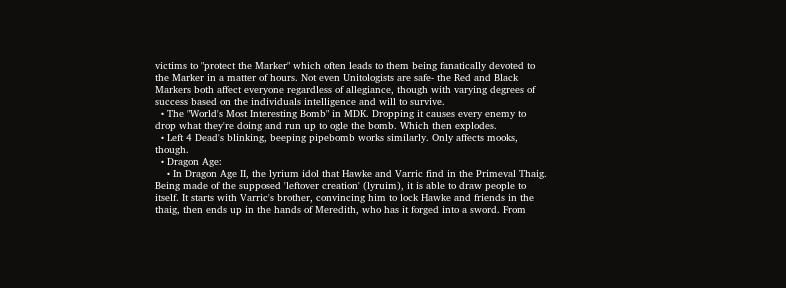victims to "protect the Marker" which often leads to them being fanatically devoted to the Marker in a matter of hours. Not even Unitologists are safe- the Red and Black Markers both affect everyone regardless of allegiance, though with varying degrees of success based on the individuals intelligence and will to survive.
  • The "World's Most Interesting Bomb" in MDK. Dropping it causes every enemy to drop what they're doing and run up to ogle the bomb. Which then explodes.
  • Left 4 Dead's blinking, beeping pipebomb works similarly. Only affects mooks, though.
  • Dragon Age:
    • In Dragon Age II, the lyrium idol that Hawke and Varric find in the Primeval Thaig. Being made of the supposed 'leftover creation' (lyruim), it is able to draw people to itself. It starts with Varric's brother, convincing him to lock Hawke and friends in the thaig, then ends up in the hands of Meredith, who has it forged into a sword. From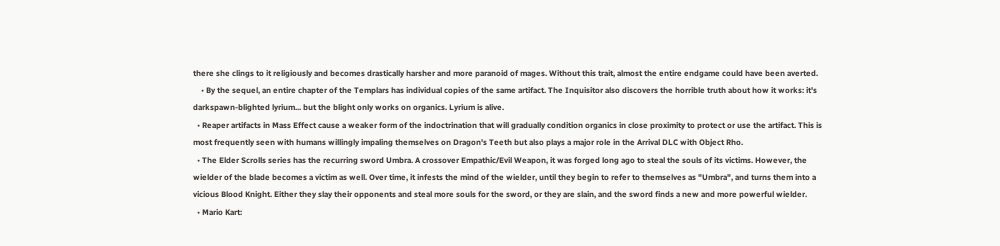there she clings to it religiously and becomes drastically harsher and more paranoid of mages. Without this trait, almost the entire endgame could have been averted.
    • By the sequel, an entire chapter of the Templars has individual copies of the same artifact. The Inquisitor also discovers the horrible truth about how it works: it's darkspawn-blighted lyrium... but the blight only works on organics. Lyrium is alive.
  • Reaper artifacts in Mass Effect cause a weaker form of the indoctrination that will gradually condition organics in close proximity to protect or use the artifact. This is most frequently seen with humans willingly impaling themselves on Dragon's Teeth but also plays a major role in the Arrival DLC with Object Rho.
  • The Elder Scrolls series has the recurring sword Umbra. A crossover Empathic/Evil Weapon, it was forged long ago to steal the souls of its victims. However, the wielder of the blade becomes a victim as well. Over time, it infests the mind of the wielder, until they begin to refer to themselves as "Umbra", and turns them into a vicious Blood Knight. Either they slay their opponents and steal more souls for the sword, or they are slain, and the sword finds a new and more powerful wielder.
  • Mario Kart: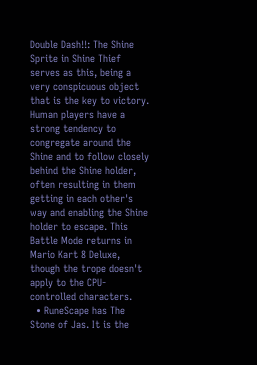Double Dash!!: The Shine Sprite in Shine Thief serves as this, being a very conspicuous object that is the key to victory. Human players have a strong tendency to congregate around the Shine and to follow closely behind the Shine holder, often resulting in them getting in each other's way and enabling the Shine holder to escape. This Battle Mode returns in Mario Kart 8 Deluxe, though the trope doesn't apply to the CPU-controlled characters.
  • RuneScape has The Stone of Jas. It is the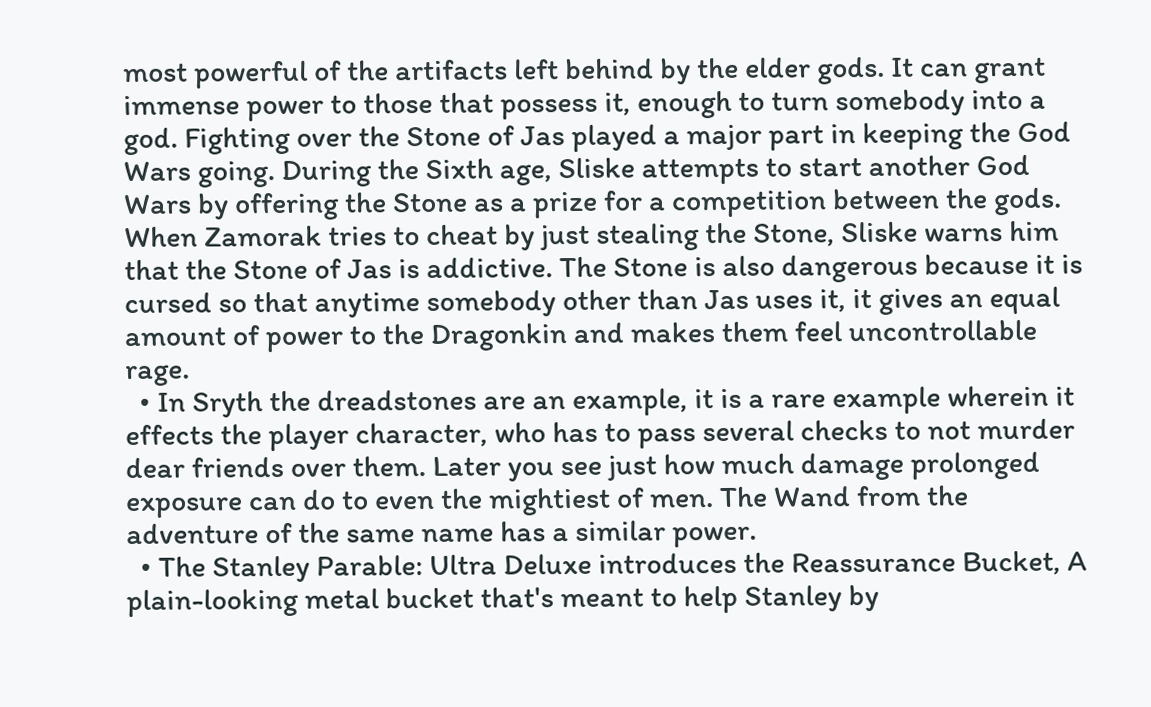most powerful of the artifacts left behind by the elder gods. It can grant immense power to those that possess it, enough to turn somebody into a god. Fighting over the Stone of Jas played a major part in keeping the God Wars going. During the Sixth age, Sliske attempts to start another God Wars by offering the Stone as a prize for a competition between the gods. When Zamorak tries to cheat by just stealing the Stone, Sliske warns him that the Stone of Jas is addictive. The Stone is also dangerous because it is cursed so that anytime somebody other than Jas uses it, it gives an equal amount of power to the Dragonkin and makes them feel uncontrollable rage.
  • In Sryth the dreadstones are an example, it is a rare example wherein it effects the player character, who has to pass several checks to not murder dear friends over them. Later you see just how much damage prolonged exposure can do to even the mightiest of men. The Wand from the adventure of the same name has a similar power.
  • The Stanley Parable: Ultra Deluxe introduces the Reassurance Bucket, A plain-looking metal bucket that's meant to help Stanley by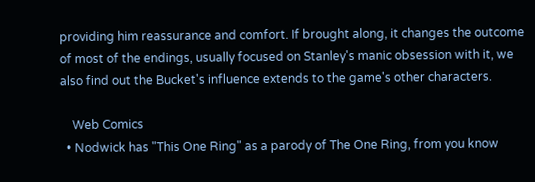providing him reassurance and comfort. If brought along, it changes the outcome of most of the endings, usually focused on Stanley's manic obsession with it, we also find out the Bucket's influence extends to the game's other characters.

    Web Comics
  • Nodwick has "This One Ring" as a parody of The One Ring, from you know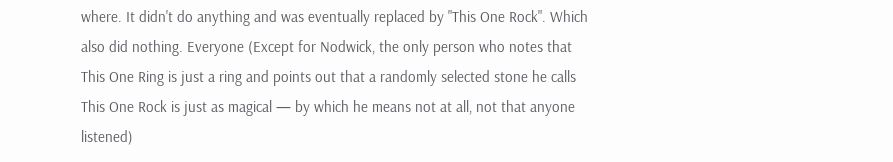where. It didn't do anything and was eventually replaced by "This One Rock". Which also did nothing. Everyone (Except for Nodwick, the only person who notes that This One Ring is just a ring and points out that a randomly selected stone he calls This One Rock is just as magical — by which he means not at all, not that anyone listened)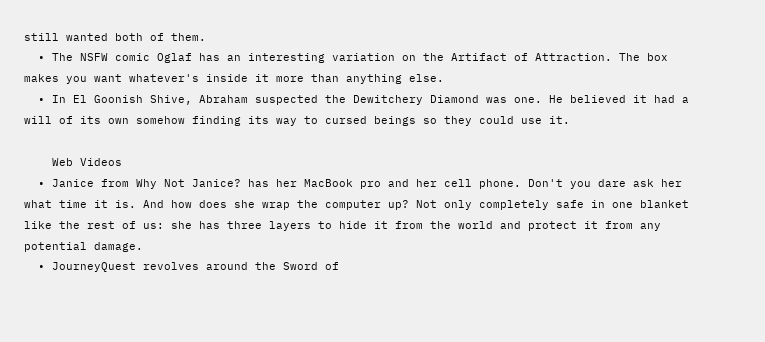still wanted both of them.
  • The NSFW comic Oglaf has an interesting variation on the Artifact of Attraction. The box makes you want whatever's inside it more than anything else.
  • In El Goonish Shive, Abraham suspected the Dewitchery Diamond was one. He believed it had a will of its own somehow finding its way to cursed beings so they could use it.

    Web Videos
  • Janice from Why Not Janice? has her MacBook pro and her cell phone. Don't you dare ask her what time it is. And how does she wrap the computer up? Not only completely safe in one blanket like the rest of us: she has three layers to hide it from the world and protect it from any potential damage.
  • JourneyQuest revolves around the Sword of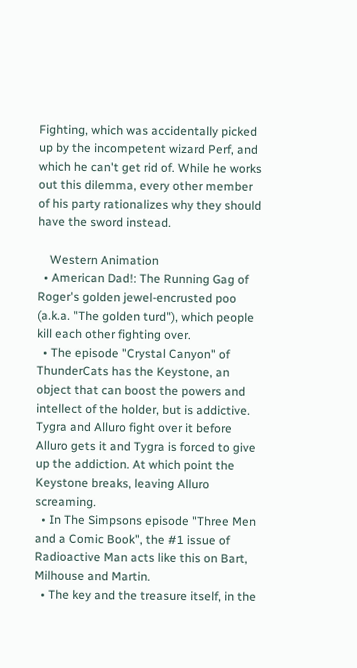Fighting, which was accidentally picked up by the incompetent wizard Perf, and which he can't get rid of. While he works out this dilemma, every other member of his party rationalizes why they should have the sword instead.

    Western Animation
  • American Dad!: The Running Gag of Roger's golden jewel-encrusted poo (a.k.a. "The golden turd"), which people kill each other fighting over.
  • The episode "Crystal Canyon" of ThunderCats has the Keystone, an object that can boost the powers and intellect of the holder, but is addictive. Tygra and Alluro fight over it before Alluro gets it and Tygra is forced to give up the addiction. At which point the Keystone breaks, leaving Alluro screaming.
  • In The Simpsons episode "Three Men and a Comic Book", the #1 issue of Radioactive Man acts like this on Bart, Milhouse and Martin.
  • The key and the treasure itself, in the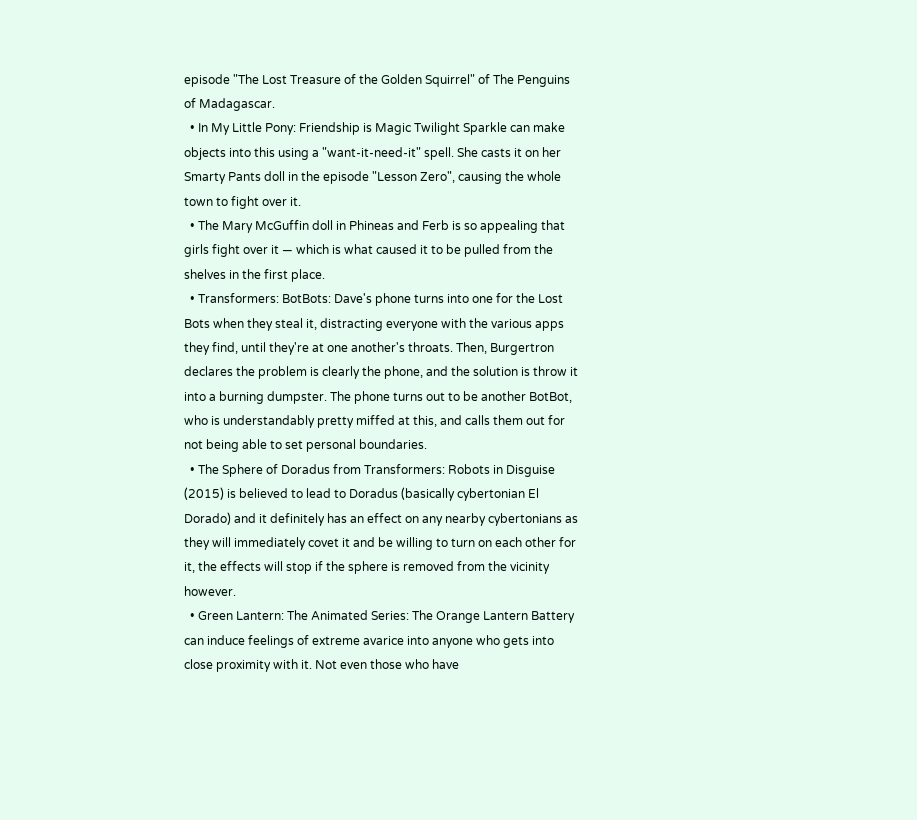episode "The Lost Treasure of the Golden Squirrel" of The Penguins of Madagascar.
  • In My Little Pony: Friendship is Magic Twilight Sparkle can make objects into this using a "want-it-need-it" spell. She casts it on her Smarty Pants doll in the episode "Lesson Zero", causing the whole town to fight over it.
  • The Mary McGuffin doll in Phineas and Ferb is so appealing that girls fight over it — which is what caused it to be pulled from the shelves in the first place.
  • Transformers: BotBots: Dave's phone turns into one for the Lost Bots when they steal it, distracting everyone with the various apps they find, until they're at one another's throats. Then, Burgertron declares the problem is clearly the phone, and the solution is throw it into a burning dumpster. The phone turns out to be another BotBot, who is understandably pretty miffed at this, and calls them out for not being able to set personal boundaries.
  • The Sphere of Doradus from Transformers: Robots in Disguise (2015) is believed to lead to Doradus (basically cybertonian El Dorado) and it definitely has an effect on any nearby cybertonians as they will immediately covet it and be willing to turn on each other for it, the effects will stop if the sphere is removed from the vicinity however.
  • Green Lantern: The Animated Series: The Orange Lantern Battery can induce feelings of extreme avarice into anyone who gets into close proximity with it. Not even those who have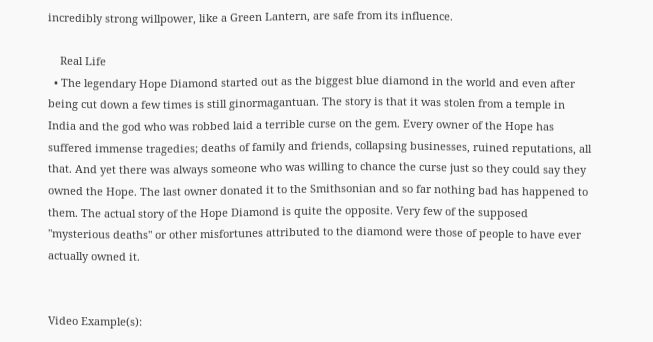incredibly strong willpower, like a Green Lantern, are safe from its influence.

    Real Life
  • The legendary Hope Diamond started out as the biggest blue diamond in the world and even after being cut down a few times is still ginormagantuan. The story is that it was stolen from a temple in India and the god who was robbed laid a terrible curse on the gem. Every owner of the Hope has suffered immense tragedies; deaths of family and friends, collapsing businesses, ruined reputations, all that. And yet there was always someone who was willing to chance the curse just so they could say they owned the Hope. The last owner donated it to the Smithsonian and so far nothing bad has happened to them. The actual story of the Hope Diamond is quite the opposite. Very few of the supposed "mysterious deaths" or other misfortunes attributed to the diamond were those of people to have ever actually owned it.


Video Example(s):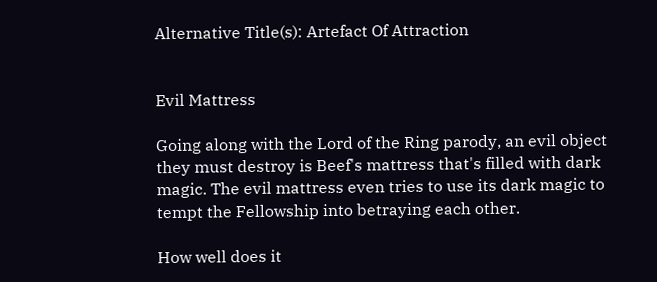Alternative Title(s): Artefact Of Attraction


Evil Mattress

Going along with the Lord of the Ring parody, an evil object they must destroy is Beef's mattress that's filled with dark magic. The evil mattress even tries to use its dark magic to tempt the Fellowship into betraying each other.

How well does it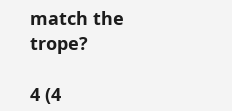match the trope?

4 (4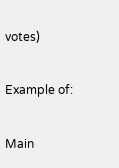votes)

Example of:

Main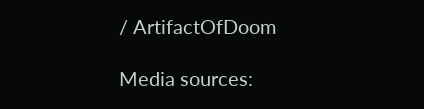/ ArtifactOfDoom

Media sources: